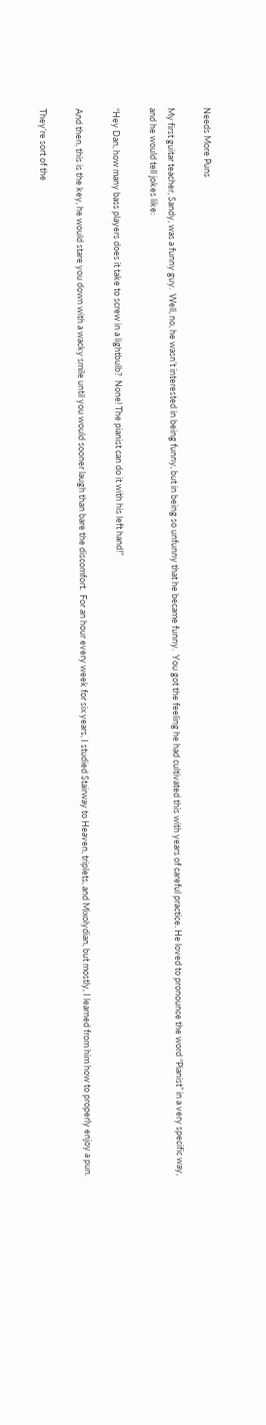Needs More Puns

My first guitar teacher, Sandy, was a funny guy.  Well, no, he wasn’t interested in being funny, but in being so unfunny that he became funny.  You got the feeling he had cultivated this with years of careful practice. He loved to pronounce the word “Pianist” in a very specific way, and he would tell jokes like:

“Hey Dan, how many bass players does it take to screw in a lightbulb?  None! The pianist can do it with his left hand!”

And then, this is the key, he would stare you down with a wacky smile until you would sooner laugh than bare the discomfort.  For an hour every week for six years, I studied Stairway to Heaven, triplets, and Mixolydian, but mostly, I learned from him how to properly enjoy a pun.

They’re sort of the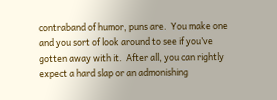contraband of humor, puns are.  You make one and you sort of look around to see if you’ve gotten away with it.  After all, you can rightly expect a hard slap or an admonishing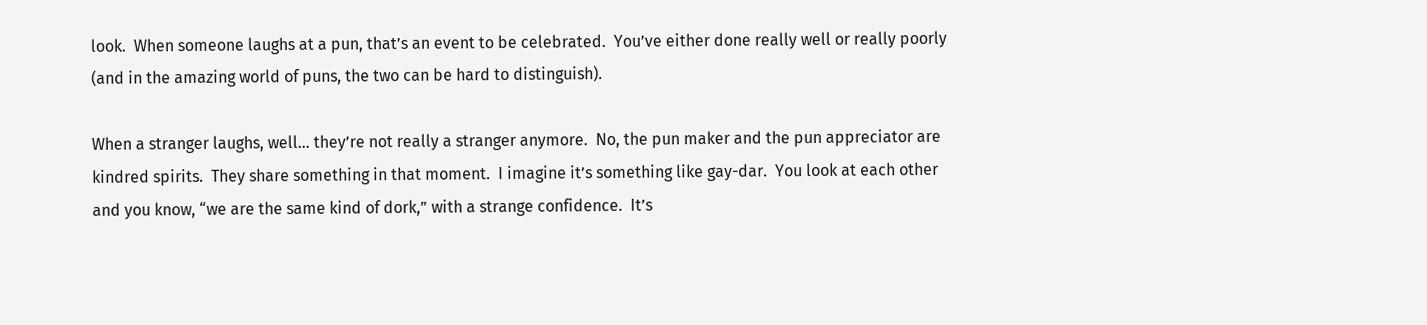look.  When someone laughs at a pun, that’s an event to be celebrated.  You’ve either done really well or really poorly (and in the amazing world of puns, the two can be hard to distinguish).

When a stranger laughs, well… they’re not really a stranger anymore.  No, the pun maker and the pun appreciator are kindred spirits.  They share something in that moment.  I imagine it’s something like gay-dar.  You look at each other and you know, “we are the same kind of dork,” with a strange confidence.  It’s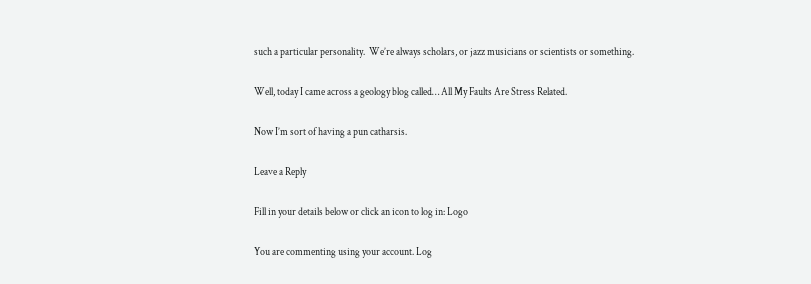such a particular personality.  We’re always scholars, or jazz musicians or scientists or something.

Well, today I came across a geology blog called… All My Faults Are Stress Related.

Now I’m sort of having a pun catharsis.

Leave a Reply

Fill in your details below or click an icon to log in: Logo

You are commenting using your account. Log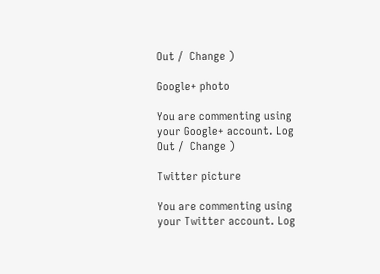Out /  Change )

Google+ photo

You are commenting using your Google+ account. Log Out /  Change )

Twitter picture

You are commenting using your Twitter account. Log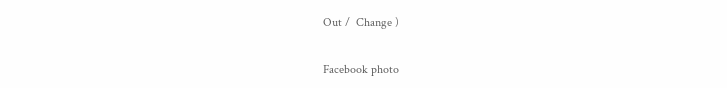Out /  Change )

Facebook photo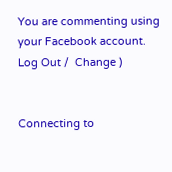You are commenting using your Facebook account. Log Out /  Change )


Connecting to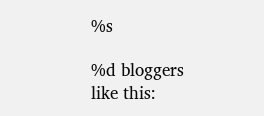%s

%d bloggers like this: